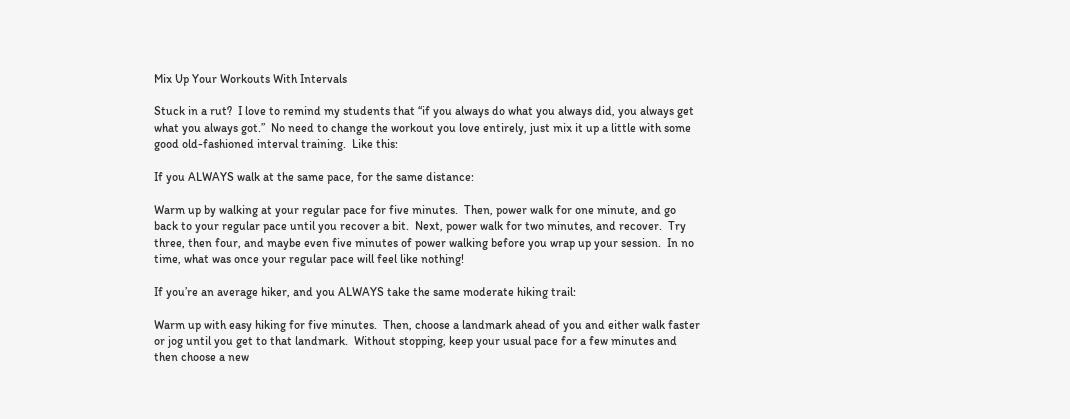Mix Up Your Workouts With Intervals

Stuck in a rut?  I love to remind my students that “if you always do what you always did, you always get what you always got.”  No need to change the workout you love entirely, just mix it up a little with some good old-fashioned interval training.  Like this:

If you ALWAYS walk at the same pace, for the same distance:

Warm up by walking at your regular pace for five minutes.  Then, power walk for one minute, and go back to your regular pace until you recover a bit.  Next, power walk for two minutes, and recover.  Try three, then four, and maybe even five minutes of power walking before you wrap up your session.  In no time, what was once your regular pace will feel like nothing!

If you’re an average hiker, and you ALWAYS take the same moderate hiking trail:

Warm up with easy hiking for five minutes.  Then, choose a landmark ahead of you and either walk faster or jog until you get to that landmark.  Without stopping, keep your usual pace for a few minutes and then choose a new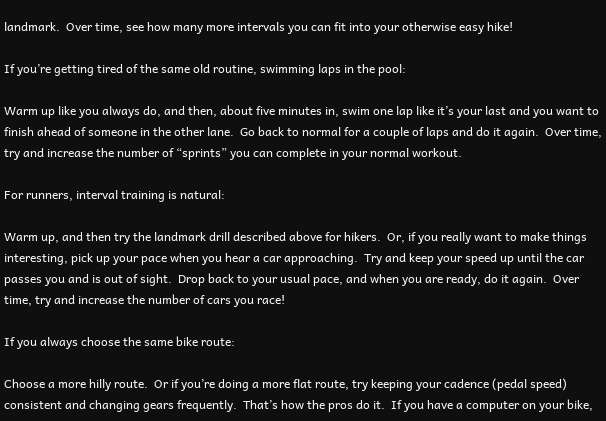landmark.  Over time, see how many more intervals you can fit into your otherwise easy hike!

If you’re getting tired of the same old routine, swimming laps in the pool:

Warm up like you always do, and then, about five minutes in, swim one lap like it’s your last and you want to finish ahead of someone in the other lane.  Go back to normal for a couple of laps and do it again.  Over time, try and increase the number of “sprints” you can complete in your normal workout.

For runners, interval training is natural:

Warm up, and then try the landmark drill described above for hikers.  Or, if you really want to make things interesting, pick up your pace when you hear a car approaching.  Try and keep your speed up until the car passes you and is out of sight.  Drop back to your usual pace, and when you are ready, do it again.  Over time, try and increase the number of cars you race!

If you always choose the same bike route:

Choose a more hilly route.  Or if you’re doing a more flat route, try keeping your cadence (pedal speed) consistent and changing gears frequently.  That’s how the pros do it.  If you have a computer on your bike,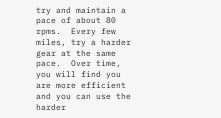try and maintain a pace of about 80 rpms.  Every few miles, try a harder gear at the same pace.  Over time, you will find you are more efficient and you can use the harder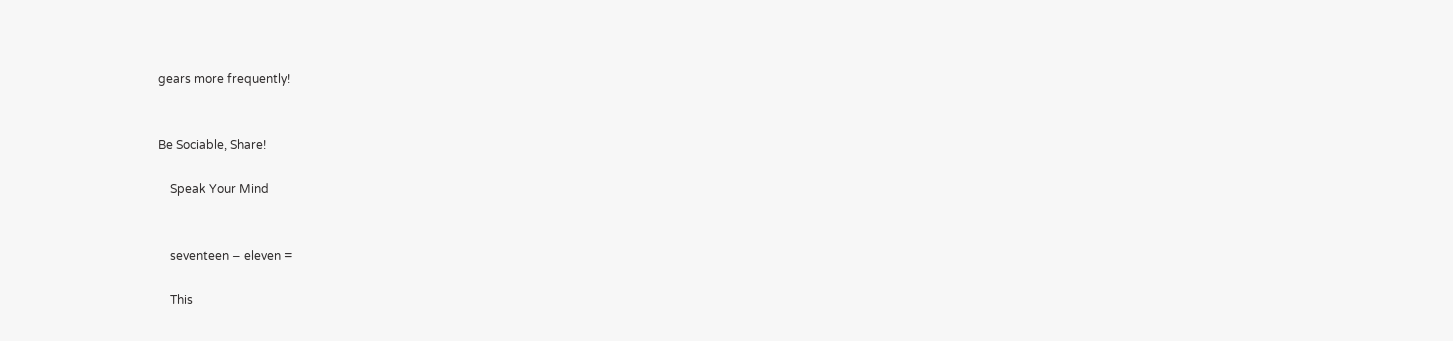gears more frequently!


Be Sociable, Share!

    Speak Your Mind


    seventeen − eleven =

    This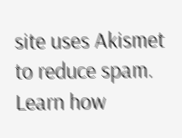site uses Akismet to reduce spam. Learn how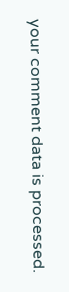your comment data is processed.